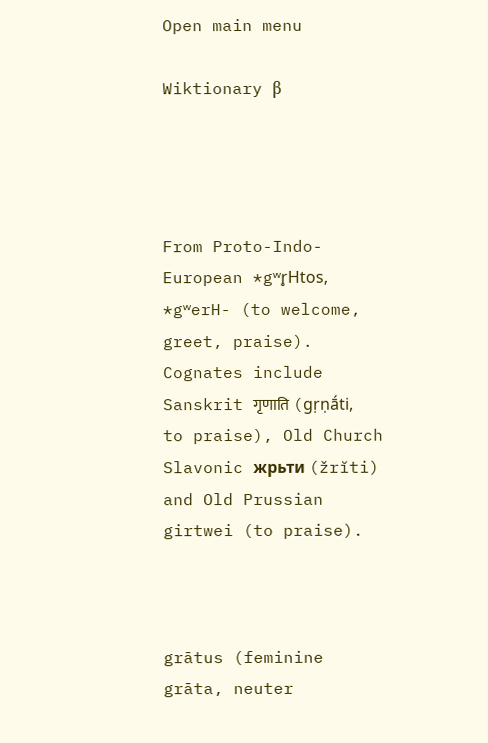Open main menu

Wiktionary β




From Proto-Indo-European *gʷr̥Htos, *gʷerH- (to welcome, greet, praise). Cognates include Sanskrit गृणाति (gṛṇā́ti, to praise), Old Church Slavonic жрьти (žrĭti) and Old Prussian girtwei (to praise).



grātus (feminine grāta, neuter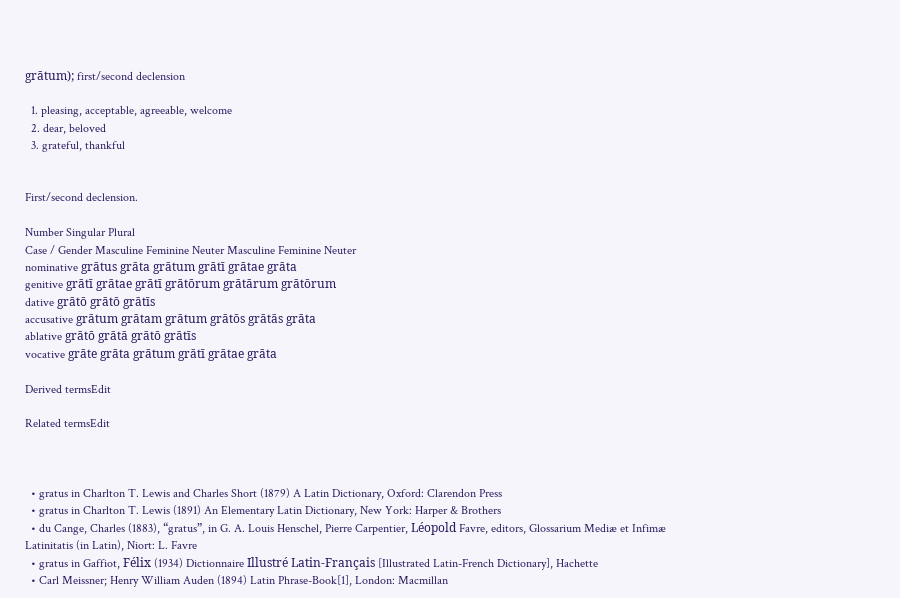grātum); first/second declension

  1. pleasing, acceptable, agreeable, welcome
  2. dear, beloved
  3. grateful, thankful


First/second declension.

Number Singular Plural
Case / Gender Masculine Feminine Neuter Masculine Feminine Neuter
nominative grātus grāta grātum grātī grātae grāta
genitive grātī grātae grātī grātōrum grātārum grātōrum
dative grātō grātō grātīs
accusative grātum grātam grātum grātōs grātās grāta
ablative grātō grātā grātō grātīs
vocative grāte grāta grātum grātī grātae grāta

Derived termsEdit

Related termsEdit



  • gratus in Charlton T. Lewis and Charles Short (1879) A Latin Dictionary, Oxford: Clarendon Press
  • gratus in Charlton T. Lewis (1891) An Elementary Latin Dictionary, New York: Harper & Brothers
  • du Cange, Charles (1883), “gratus”, in G. A. Louis Henschel, Pierre Carpentier, Léopold Favre, editors, Glossarium Mediæ et Infimæ Latinitatis (in Latin), Niort: L. Favre
  • gratus in Gaffiot, Félix (1934) Dictionnaire Illustré Latin-Français [Illustrated Latin-French Dictionary], Hachette
  • Carl Meissner; Henry William Auden (1894) Latin Phrase-Book[1], London: Macmillan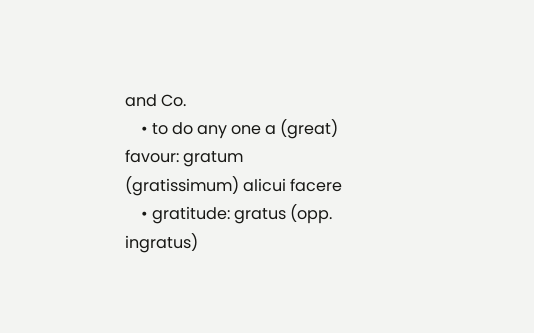and Co.
    • to do any one a (great) favour: gratum (gratissimum) alicui facere
    • gratitude: gratus (opp. ingratus)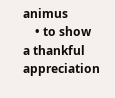animus
    • to show a thankful appreciation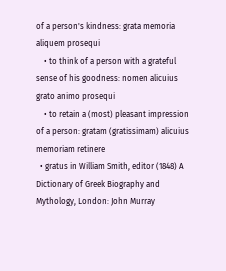of a person's kindness: grata memoria aliquem prosequi
    • to think of a person with a grateful sense of his goodness: nomen alicuius grato animo prosequi
    • to retain a (most) pleasant impression of a person: gratam (gratissimam) alicuius memoriam retinere
  • gratus in William Smith, editor (1848) A Dictionary of Greek Biography and Mythology, London: John Murray